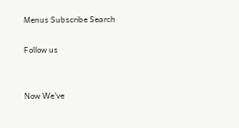Menus Subscribe Search

Follow us


Now We’ve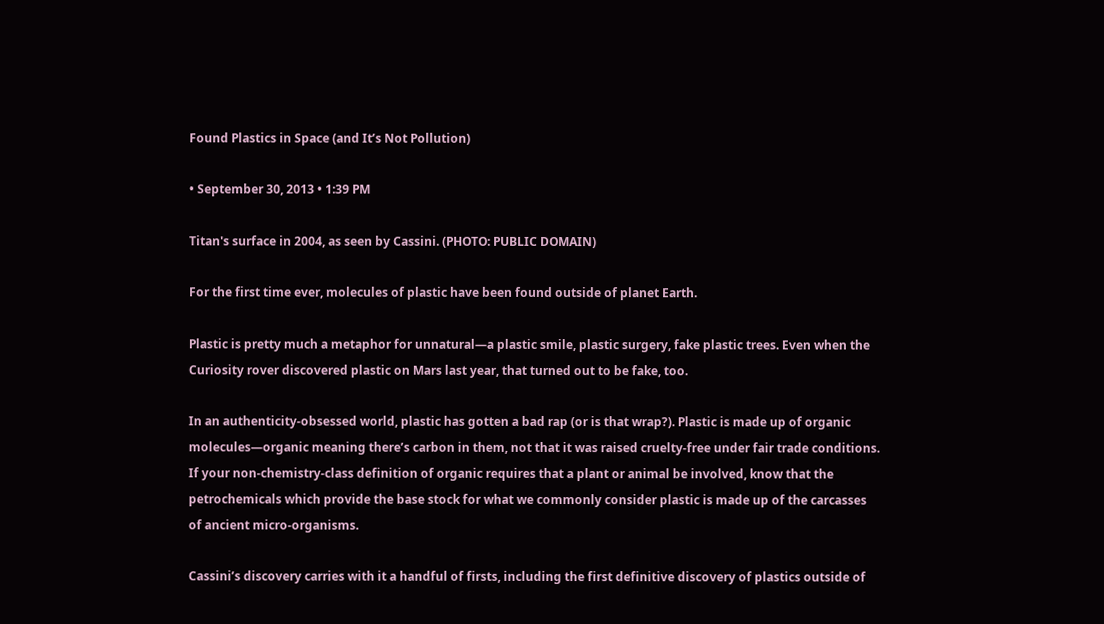Found Plastics in Space (and It’s Not Pollution)

• September 30, 2013 • 1:39 PM

Titan's surface in 2004, as seen by Cassini. (PHOTO: PUBLIC DOMAIN)

For the first time ever, molecules of plastic have been found outside of planet Earth.

Plastic is pretty much a metaphor for unnatural—a plastic smile, plastic surgery, fake plastic trees. Even when the Curiosity rover discovered plastic on Mars last year, that turned out to be fake, too.

In an authenticity-obsessed world, plastic has gotten a bad rap (or is that wrap?). Plastic is made up of organic molecules—organic meaning there’s carbon in them, not that it was raised cruelty-free under fair trade conditions. If your non-chemistry-class definition of organic requires that a plant or animal be involved, know that the petrochemicals which provide the base stock for what we commonly consider plastic is made up of the carcasses of ancient micro-organisms.

Cassini’s discovery carries with it a handful of firsts, including the first definitive discovery of plastics outside of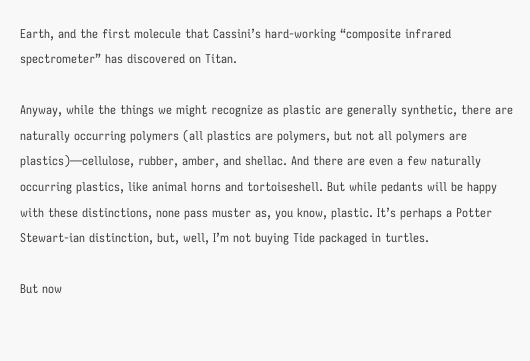Earth, and the first molecule that Cassini’s hard-working “composite infrared spectrometer” has discovered on Titan.

Anyway, while the things we might recognize as plastic are generally synthetic, there are naturally occurring polymers (all plastics are polymers, but not all polymers are plastics)—cellulose, rubber, amber, and shellac. And there are even a few naturally occurring plastics, like animal horns and tortoiseshell. But while pedants will be happy with these distinctions, none pass muster as, you know, plastic. It’s perhaps a Potter Stewart-ian distinction, but, well, I’m not buying Tide packaged in turtles.

But now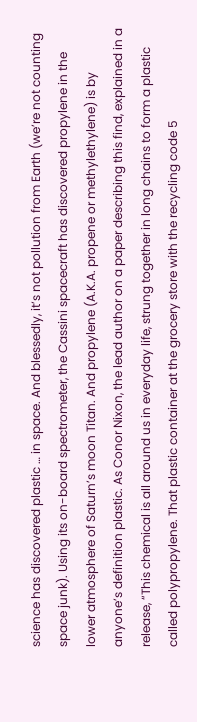science has discovered plastic … in space. And blessedly, it’s not pollution from Earth (we’re not counting space junk). Using its on-board spectrometer, the Cassini spacecraft has discovered propylene in the lower atmosphere of Saturn’s moon Titan. And propylene (A.K.A. propene or methylethylene) is by anyone’s definition plastic. As Conor Nixon, the lead author on a paper describing this find, explained in a release, “This chemical is all around us in everyday life, strung together in long chains to form a plastic called polypropylene. That plastic container at the grocery store with the recycling code 5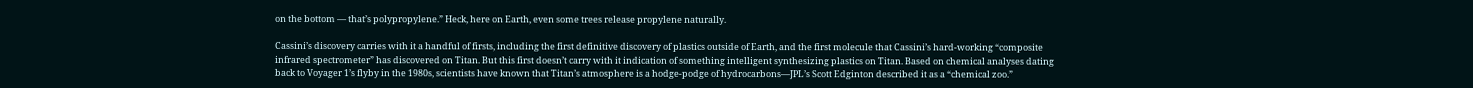on the bottom — that’s polypropylene.” Heck, here on Earth, even some trees release propylene naturally.

Cassini’s discovery carries with it a handful of firsts, including the first definitive discovery of plastics outside of Earth, and the first molecule that Cassini’s hard-working “composite infrared spectrometer” has discovered on Titan. But this first doesn’t carry with it indication of something intelligent synthesizing plastics on Titan. Based on chemical analyses dating back to Voyager 1’s flyby in the 1980s, scientists have known that Titan’s atmosphere is a hodge-podge of hydrocarbons—JPL’s Scott Edginton described it as a “chemical zoo.”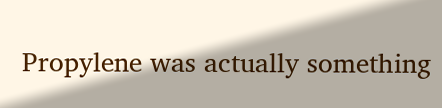Propylene was actually something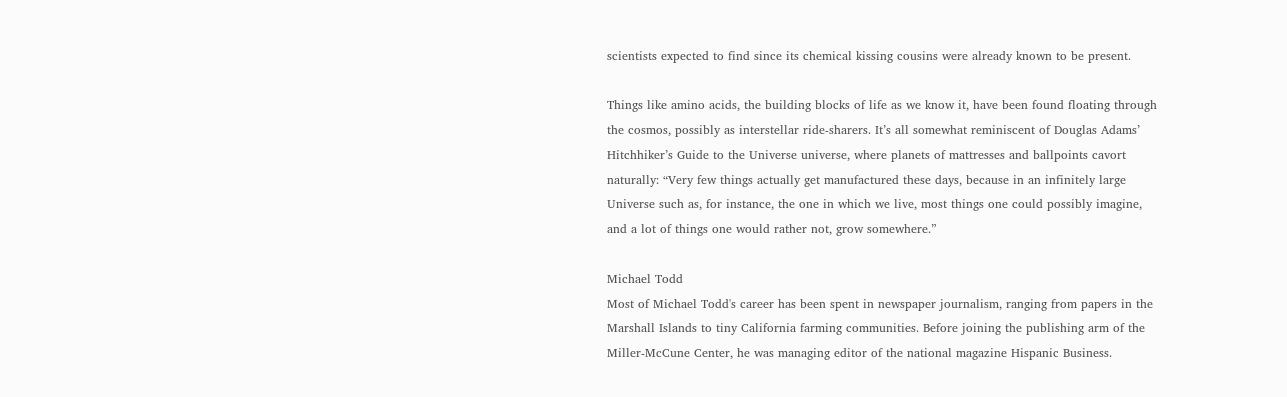scientists expected to find since its chemical kissing cousins were already known to be present.

Things like amino acids, the building blocks of life as we know it, have been found floating through the cosmos, possibly as interstellar ride-sharers. It’s all somewhat reminiscent of Douglas Adams’ Hitchhiker’s Guide to the Universe universe, where planets of mattresses and ballpoints cavort naturally: “Very few things actually get manufactured these days, because in an infinitely large Universe such as, for instance, the one in which we live, most things one could possibly imagine, and a lot of things one would rather not, grow somewhere.”

Michael Todd
Most of Michael Todd's career has been spent in newspaper journalism, ranging from papers in the Marshall Islands to tiny California farming communities. Before joining the publishing arm of the Miller-McCune Center, he was managing editor of the national magazine Hispanic Business.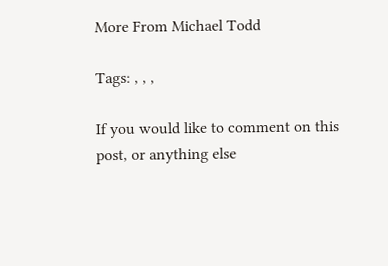More From Michael Todd

Tags: , , ,

If you would like to comment on this post, or anything else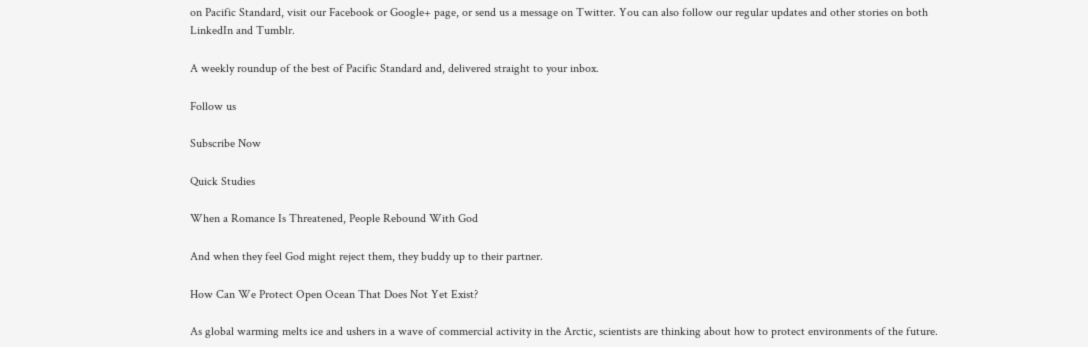on Pacific Standard, visit our Facebook or Google+ page, or send us a message on Twitter. You can also follow our regular updates and other stories on both LinkedIn and Tumblr.

A weekly roundup of the best of Pacific Standard and, delivered straight to your inbox.

Follow us

Subscribe Now

Quick Studies

When a Romance Is Threatened, People Rebound With God

And when they feel God might reject them, they buddy up to their partner.

How Can We Protect Open Ocean That Does Not Yet Exist?

As global warming melts ice and ushers in a wave of commercial activity in the Arctic, scientists are thinking about how to protect environments of the future.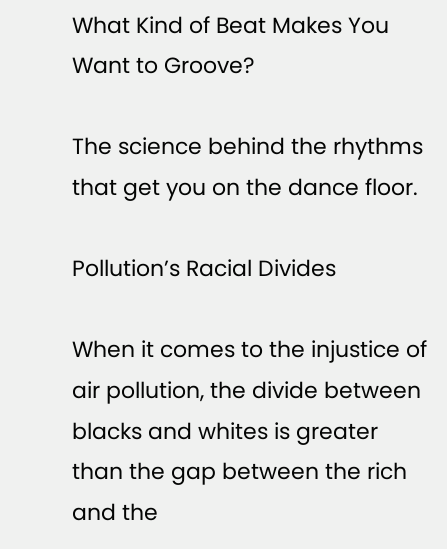What Kind of Beat Makes You Want to Groove?

The science behind the rhythms that get you on the dance floor.

Pollution’s Racial Divides

When it comes to the injustice of air pollution, the divide between blacks and whites is greater than the gap between the rich and the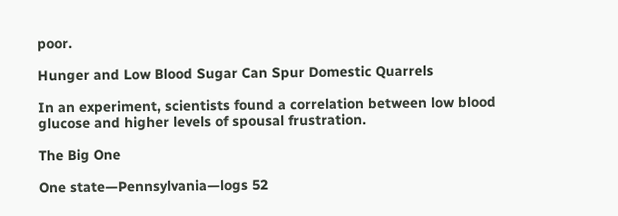poor.

Hunger and Low Blood Sugar Can Spur Domestic Quarrels

In an experiment, scientists found a correlation between low blood glucose and higher levels of spousal frustration.

The Big One

One state—Pennsylvania—logs 52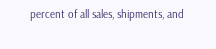percent of all sales, shipments, and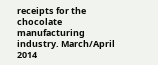receipts for the chocolate manufacturing industry. March/April 2014